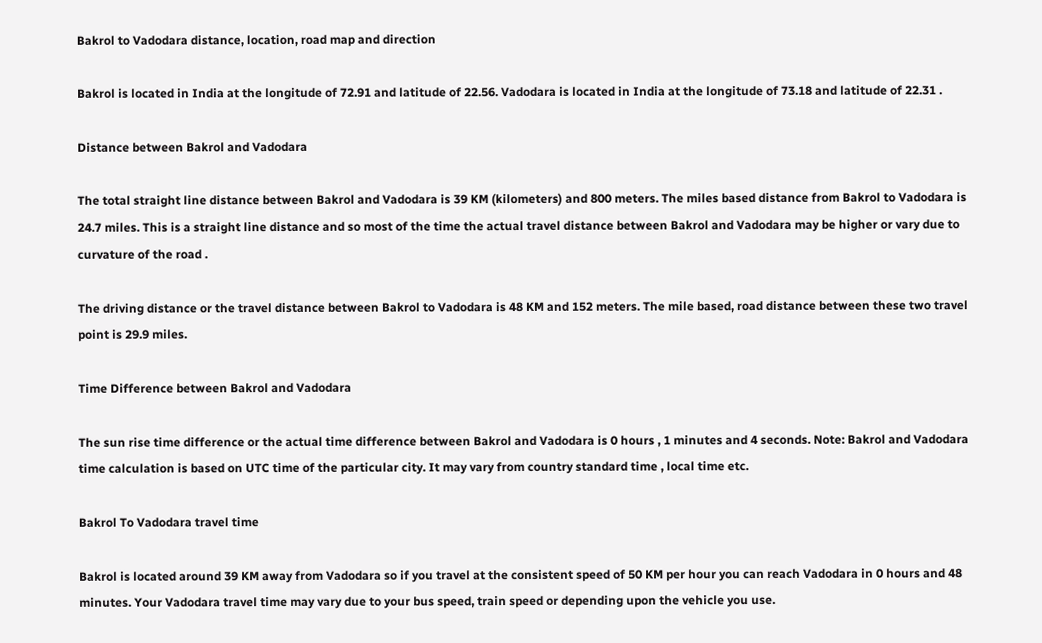Bakrol to Vadodara distance, location, road map and direction

Bakrol is located in India at the longitude of 72.91 and latitude of 22.56. Vadodara is located in India at the longitude of 73.18 and latitude of 22.31 .

Distance between Bakrol and Vadodara

The total straight line distance between Bakrol and Vadodara is 39 KM (kilometers) and 800 meters. The miles based distance from Bakrol to Vadodara is 24.7 miles. This is a straight line distance and so most of the time the actual travel distance between Bakrol and Vadodara may be higher or vary due to curvature of the road .

The driving distance or the travel distance between Bakrol to Vadodara is 48 KM and 152 meters. The mile based, road distance between these two travel point is 29.9 miles.

Time Difference between Bakrol and Vadodara

The sun rise time difference or the actual time difference between Bakrol and Vadodara is 0 hours , 1 minutes and 4 seconds. Note: Bakrol and Vadodara time calculation is based on UTC time of the particular city. It may vary from country standard time , local time etc.

Bakrol To Vadodara travel time

Bakrol is located around 39 KM away from Vadodara so if you travel at the consistent speed of 50 KM per hour you can reach Vadodara in 0 hours and 48 minutes. Your Vadodara travel time may vary due to your bus speed, train speed or depending upon the vehicle you use.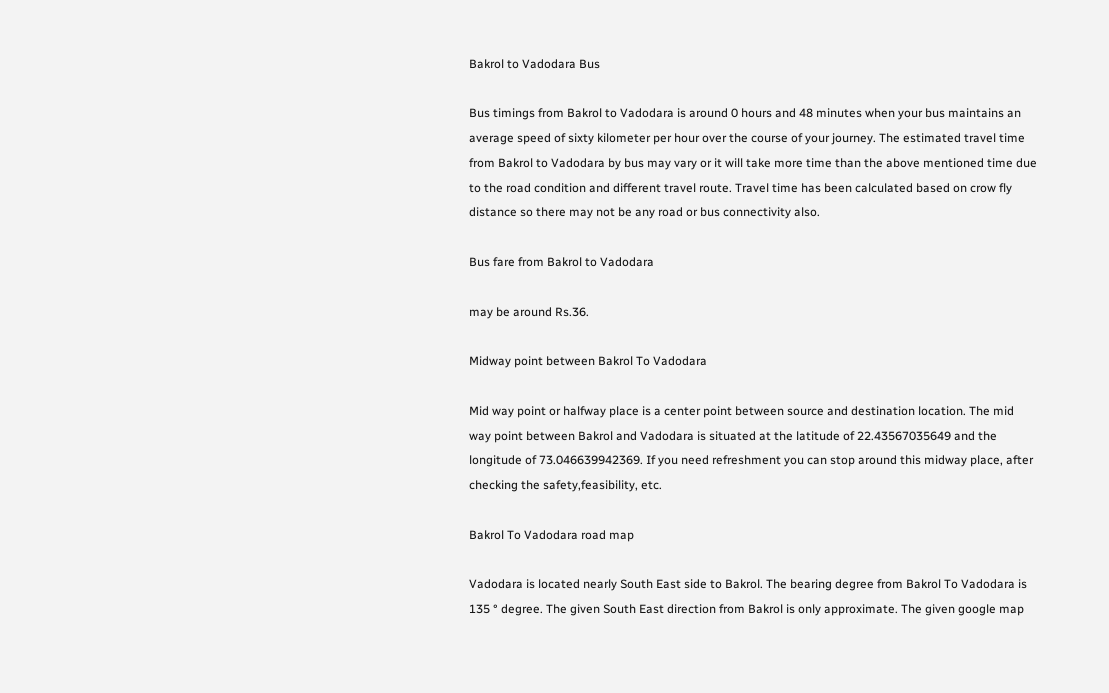Bakrol to Vadodara Bus

Bus timings from Bakrol to Vadodara is around 0 hours and 48 minutes when your bus maintains an average speed of sixty kilometer per hour over the course of your journey. The estimated travel time from Bakrol to Vadodara by bus may vary or it will take more time than the above mentioned time due to the road condition and different travel route. Travel time has been calculated based on crow fly distance so there may not be any road or bus connectivity also.

Bus fare from Bakrol to Vadodara

may be around Rs.36.

Midway point between Bakrol To Vadodara

Mid way point or halfway place is a center point between source and destination location. The mid way point between Bakrol and Vadodara is situated at the latitude of 22.43567035649 and the longitude of 73.046639942369. If you need refreshment you can stop around this midway place, after checking the safety,feasibility, etc.

Bakrol To Vadodara road map

Vadodara is located nearly South East side to Bakrol. The bearing degree from Bakrol To Vadodara is 135 ° degree. The given South East direction from Bakrol is only approximate. The given google map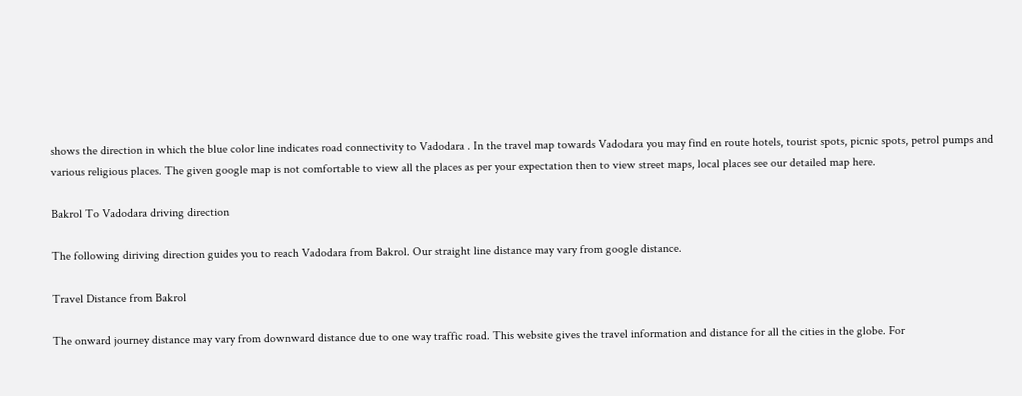shows the direction in which the blue color line indicates road connectivity to Vadodara . In the travel map towards Vadodara you may find en route hotels, tourist spots, picnic spots, petrol pumps and various religious places. The given google map is not comfortable to view all the places as per your expectation then to view street maps, local places see our detailed map here.

Bakrol To Vadodara driving direction

The following diriving direction guides you to reach Vadodara from Bakrol. Our straight line distance may vary from google distance.

Travel Distance from Bakrol

The onward journey distance may vary from downward distance due to one way traffic road. This website gives the travel information and distance for all the cities in the globe. For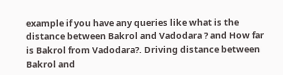example if you have any queries like what is the distance between Bakrol and Vadodara ? and How far is Bakrol from Vadodara?. Driving distance between Bakrol and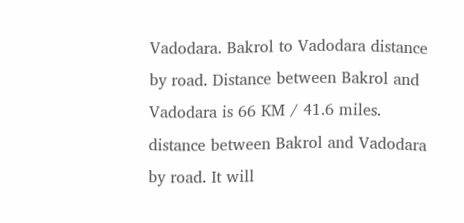Vadodara. Bakrol to Vadodara distance by road. Distance between Bakrol and Vadodara is 66 KM / 41.6 miles. distance between Bakrol and Vadodara by road. It will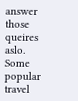answer those queires aslo. Some popular travel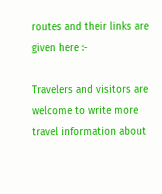routes and their links are given here :-

Travelers and visitors are welcome to write more travel information about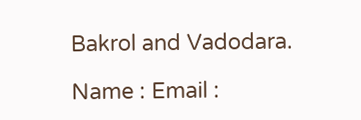Bakrol and Vadodara.

Name : Email :